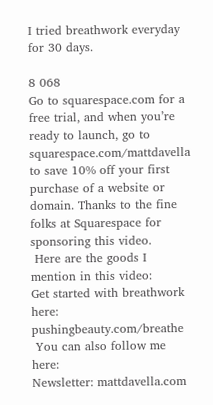I tried breathwork everyday for 30 days.

8 068
Go to squarespace.com for a free trial, and when you’re ready to launch, go to squarespace.com/mattdavella to save 10% off your first purchase of a website or domain. Thanks to the fine folks at Squarespace for sponsoring this video.
 Here are the goods I mention in this video:
Get started with breathwork here: pushingbeauty.com/breathe
 You can also follow me here:
Newsletter: mattdavella.com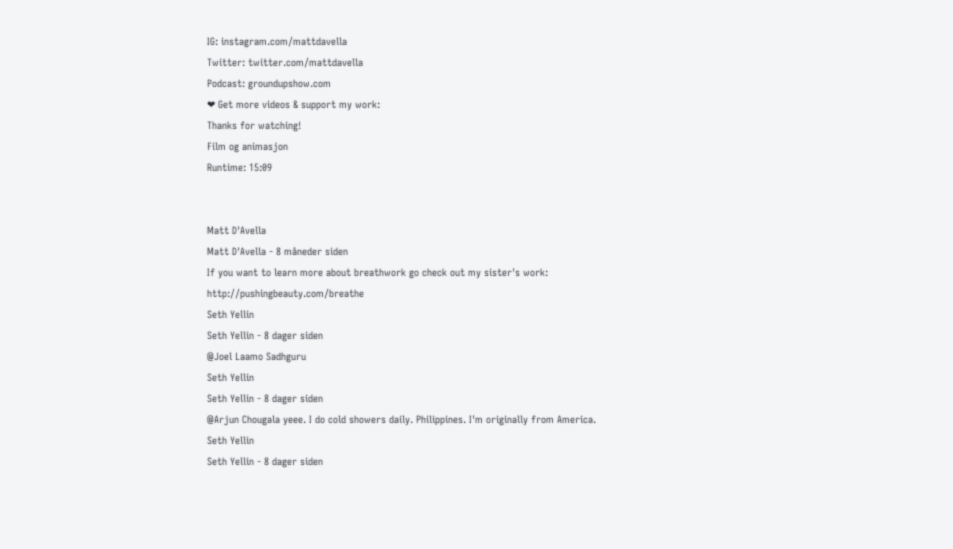IG: instagram.com/mattdavella
Twitter: twitter.com/mattdavella
Podcast: groundupshow.com
❤ Get more videos & support my work:
Thanks for watching!
Film og animasjon
Runtime: 15:09


Matt D'Avella
Matt D'Avella - 8 måneder siden
If you want to learn more about breathwork go check out my sister's work: http://pushingbeauty.com/breathe
Seth Yellin
Seth Yellin - 8 dager siden
@Joel Laamo Sadhguru
Seth Yellin
Seth Yellin - 8 dager siden
@Arjun Chougala yeee. I do cold showers daily. Philippines. I'm originally from America.
Seth Yellin
Seth Yellin - 8 dager siden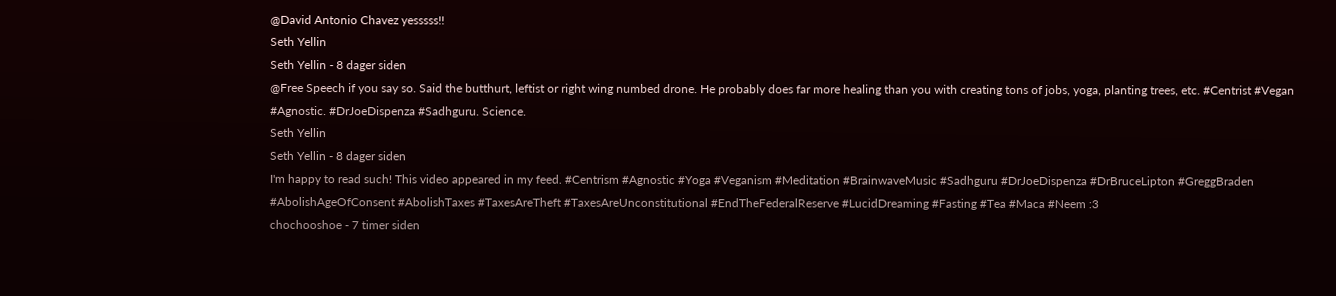@David Antonio Chavez yesssss!!
Seth Yellin
Seth Yellin - 8 dager siden
@Free Speech if you say so. Said the butthurt, leftist or right wing numbed drone. He probably does far more healing than you with creating tons of jobs, yoga, planting trees, etc. #Centrist #Vegan #Agnostic. #DrJoeDispenza #Sadhguru. Science.
Seth Yellin
Seth Yellin - 8 dager siden
I'm happy to read such! This video appeared in my feed. #Centrism #Agnostic #Yoga #Veganism #Meditation #BrainwaveMusic #Sadhguru #DrJoeDispenza #DrBruceLipton #GreggBraden #AbolishAgeOfConsent #AbolishTaxes #TaxesAreTheft #TaxesAreUnconstitutional #EndTheFederalReserve #LucidDreaming #Fasting #Tea #Maca #Neem :3
chochooshoe - 7 timer siden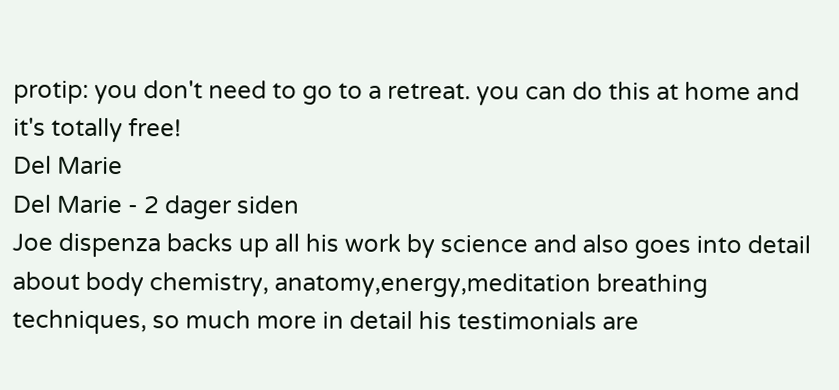protip: you don't need to go to a retreat. you can do this at home and it's totally free!
Del Marie
Del Marie - 2 dager siden
Joe dispenza backs up all his work by science and also goes into detail about body chemistry, anatomy,energy,meditation breathing techniques, so much more in detail his testimonials are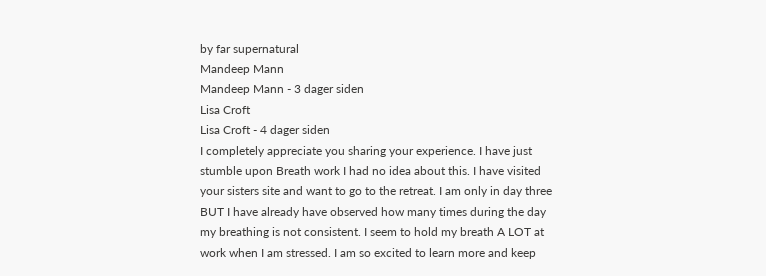by far supernatural
Mandeep Mann
Mandeep Mann - 3 dager siden
Lisa Croft
Lisa Croft - 4 dager siden
I completely appreciate you sharing your experience. I have just stumble upon Breath work I had no idea about this. I have visited your sisters site and want to go to the retreat. I am only in day three BUT I have already have observed how many times during the day my breathing is not consistent. I seem to hold my breath A LOT at work when I am stressed. I am so excited to learn more and keep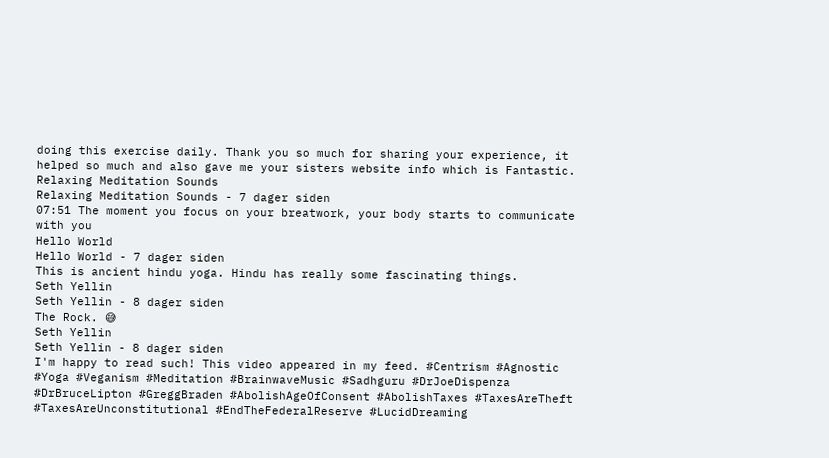doing this exercise daily. Thank you so much for sharing your experience, it helped so much and also gave me your sisters website info which is Fantastic.
Relaxing Meditation Sounds
Relaxing Meditation Sounds - 7 dager siden
07:51 The moment you focus on your breatwork, your body starts to communicate with you
Hello World
Hello World - 7 dager siden
This is ancient hindu yoga. Hindu has really some fascinating things.
Seth Yellin
Seth Yellin - 8 dager siden
The Rock. 😅
Seth Yellin
Seth Yellin - 8 dager siden
I'm happy to read such! This video appeared in my feed. #Centrism #Agnostic #Yoga #Veganism #Meditation #BrainwaveMusic #Sadhguru #DrJoeDispenza #DrBruceLipton #GreggBraden #AbolishAgeOfConsent #AbolishTaxes #TaxesAreTheft #TaxesAreUnconstitutional #EndTheFederalReserve #LucidDreaming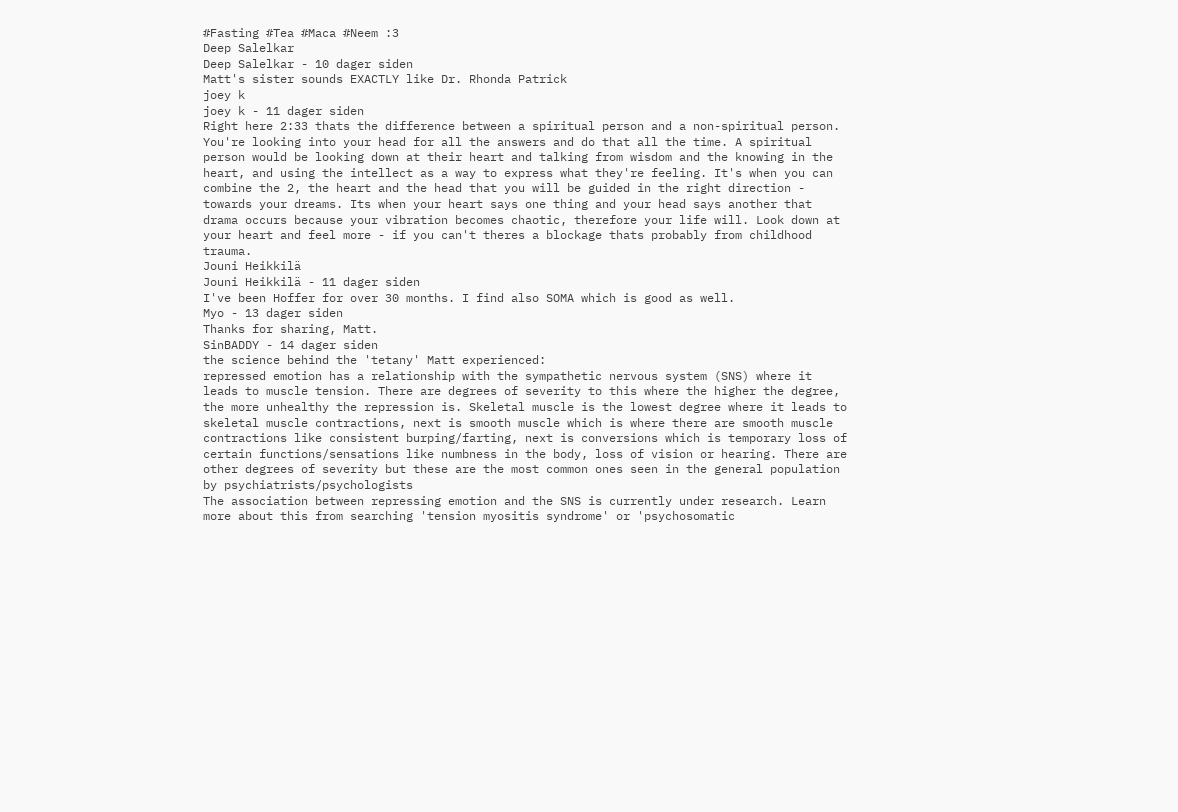#Fasting #Tea #Maca #Neem :3
Deep Salelkar
Deep Salelkar - 10 dager siden
Matt's sister sounds EXACTLY like Dr. Rhonda Patrick
joey k
joey k - 11 dager siden
Right here 2:33 thats the difference between a spiritual person and a non-spiritual person. You're looking into your head for all the answers and do that all the time. A spiritual person would be looking down at their heart and talking from wisdom and the knowing in the heart, and using the intellect as a way to express what they're feeling. It's when you can combine the 2, the heart and the head that you will be guided in the right direction - towards your dreams. Its when your heart says one thing and your head says another that drama occurs because your vibration becomes chaotic, therefore your life will. Look down at your heart and feel more - if you can't theres a blockage thats probably from childhood trauma.
Jouni Heikkilä
Jouni Heikkilä - 11 dager siden
I've been Hoffer for over 30 months. I find also SOMA which is good as well.
Myo - 13 dager siden
Thanks for sharing, Matt.
SinBADDY - 14 dager siden
the science behind the 'tetany' Matt experienced:
repressed emotion has a relationship with the sympathetic nervous system (SNS) where it leads to muscle tension. There are degrees of severity to this where the higher the degree, the more unhealthy the repression is. Skeletal muscle is the lowest degree where it leads to skeletal muscle contractions, next is smooth muscle which is where there are smooth muscle contractions like consistent burping/farting, next is conversions which is temporary loss of certain functions/sensations like numbness in the body, loss of vision or hearing. There are other degrees of severity but these are the most common ones seen in the general population by psychiatrists/psychologists
The association between repressing emotion and the SNS is currently under research. Learn more about this from searching 'tension myositis syndrome' or 'psychosomatic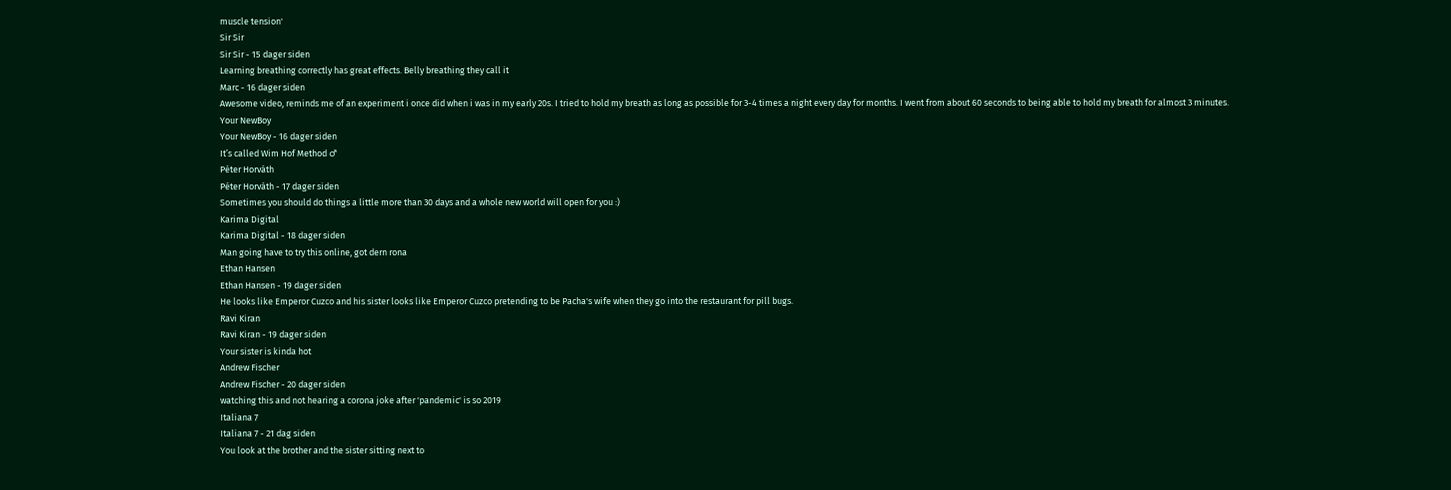muscle tension'
Sir Sir
Sir Sir - 15 dager siden
Learning breathing correctly has great effects. Belly breathing they call it
Marc - 16 dager siden
Awesome video, reminds me of an experiment i once did when i was in my early 20s. I tried to hold my breath as long as possible for 3-4 times a night every day for months. I went from about 60 seconds to being able to hold my breath for almost 3 minutes.
Your NewBoy
Your NewBoy - 16 dager siden
It’s called Wim Hof Method ♂
Péter Horváth
Péter Horváth - 17 dager siden
Sometimes you should do things a little more than 30 days and a whole new world will open for you :)
Karima Digital
Karima Digital - 18 dager siden
Man going have to try this online, got dern rona
Ethan Hansen
Ethan Hansen - 19 dager siden
He looks like Emperor Cuzco and his sister looks like Emperor Cuzco pretending to be Pacha's wife when they go into the restaurant for pill bugs.
Ravi Kiran
Ravi Kiran - 19 dager siden
Your sister is kinda hot
Andrew Fischer
Andrew Fischer - 20 dager siden
watching this and not hearing a corona joke after 'pandemic' is so 2019
Italiana 7
Italiana 7 - 21 dag siden
You look at the brother and the sister sitting next to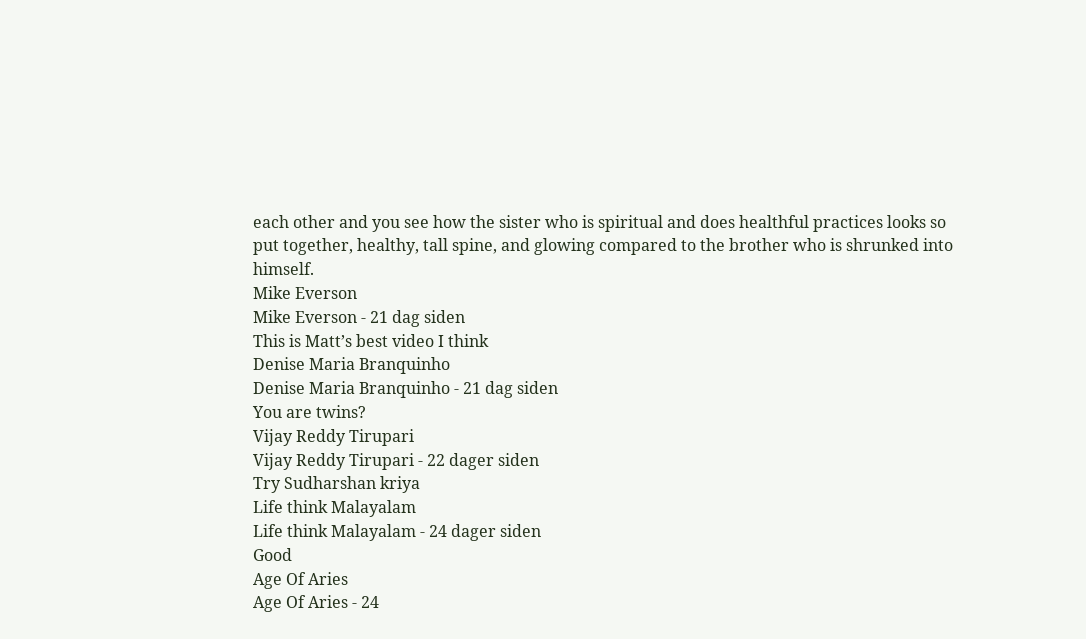each other and you see how the sister who is spiritual and does healthful practices looks so put together, healthy, tall spine, and glowing compared to the brother who is shrunked into himself.
Mike Everson
Mike Everson - 21 dag siden
This is Matt’s best video I think
Denise Maria Branquinho
Denise Maria Branquinho - 21 dag siden
You are twins?
Vijay Reddy Tirupari
Vijay Reddy Tirupari - 22 dager siden
Try Sudharshan kriya
Life think Malayalam
Life think Malayalam - 24 dager siden
Good
Age Of Aries
Age Of Aries - 24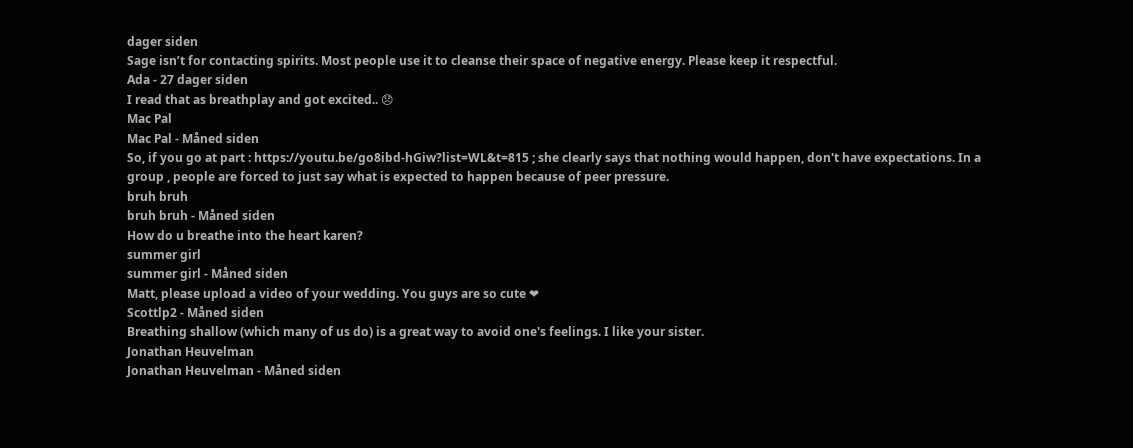dager siden
Sage isn’t for contacting spirits. Most people use it to cleanse their space of negative energy. Please keep it respectful.
Ada - 27 dager siden
I read that as breathplay and got excited.. 😞
Mac Pal
Mac Pal - Måned siden
So, if you go at part : https://youtu.be/go8ibd-hGiw?list=WL&t=815 ; she clearly says that nothing would happen, don't have expectations. In a group , people are forced to just say what is expected to happen because of peer pressure.
bruh bruh
bruh bruh - Måned siden
How do u breathe into the heart karen?
summer girl
summer girl - Måned siden
Matt, please upload a video of your wedding. You guys are so cute ❤
Scottlp2 - Måned siden
Breathing shallow (which many of us do) is a great way to avoid one's feelings. I like your sister.
Jonathan Heuvelman
Jonathan Heuvelman - Måned siden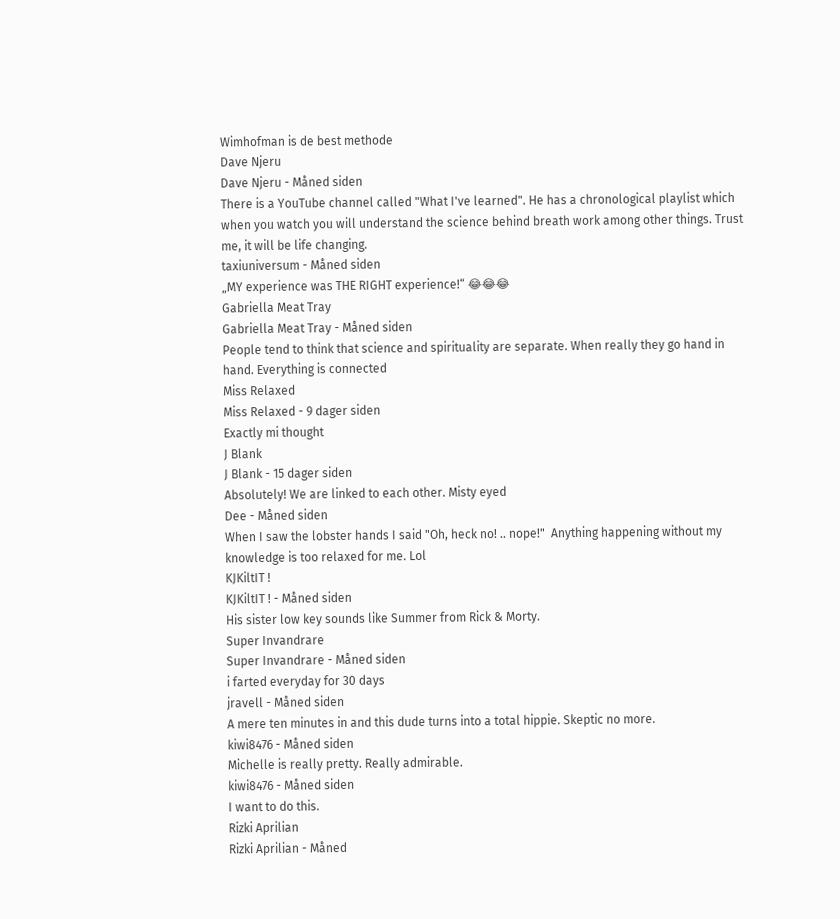Wimhofman is de best methode
Dave Njeru
Dave Njeru - Måned siden
There is a YouTube channel called "What I've learned". He has a chronological playlist which when you watch you will understand the science behind breath work among other things. Trust me, it will be life changing.
taxiuniversum - Måned siden
„MY experience was THE RIGHT experience!“ 😂😂😂
Gabriella Meat Tray
Gabriella Meat Tray - Måned siden
People tend to think that science and spirituality are separate. When really they go hand in hand. Everything is connected
Miss Relaxed
Miss Relaxed - 9 dager siden
Exactly mi thought
J Blank
J Blank - 15 dager siden
Absolutely! We are linked to each other. Misty eyed
Dee - Måned siden
When I saw the lobster hands I said "Oh, heck no! .. nope!"  Anything happening without my knowledge is too relaxed for me. Lol
KJKiltIT !
KJKiltIT ! - Måned siden
His sister low key sounds like Summer from Rick & Morty.
Super Invandrare
Super Invandrare - Måned siden
i farted everyday for 30 days
jravell - Måned siden
A mere ten minutes in and this dude turns into a total hippie. Skeptic no more.
kiwi8476 - Måned siden
Michelle is really pretty. Really admirable.
kiwi8476 - Måned siden
I want to do this.
Rizki Aprilian
Rizki Aprilian - Måned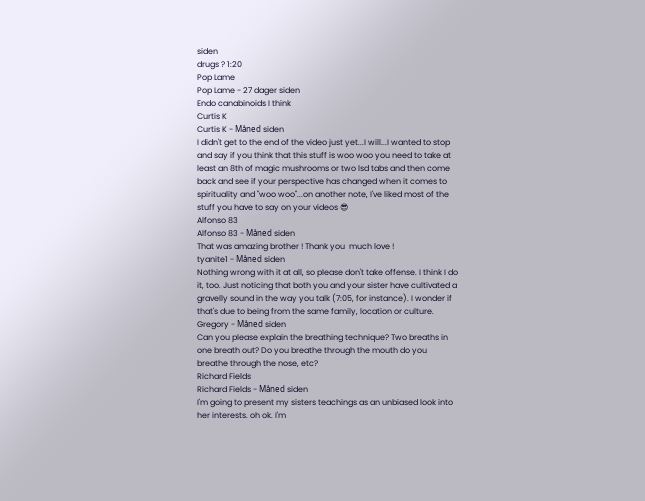siden
drugs ? 1:20
Pop Lame
Pop Lame - 27 dager siden
Endo canabinoids I think
Curtis K
Curtis K - Måned siden
I didn't get to the end of the video just yet...I will...I wanted to stop and say if you think that this stuff is woo woo you need to take at least an 8th of magic mushrooms or two lsd tabs and then come back and see if your perspective has changed when it comes to spirituality and "woo woo"...on another note, I've liked most of the stuff you have to say on your videos 😎
Alfonso 83
Alfonso 83 - Måned siden
That was amazing brother ! Thank you  much love !
tyanite1 - Måned siden
Nothing wrong with it at all, so please don't take offense. I think I do it, too. Just noticing that both you and your sister have cultivated a gravelly sound in the way you talk (7:05, for instance). I wonder if that's due to being from the same family, location or culture.
Gregory - Måned siden
Can you please explain the breathing technique? Two breaths in one breath out? Do you breathe through the mouth do you breathe through the nose, etc?
Richard Fields
Richard Fields - Måned siden
I'm going to present my sisters teachings as an unbiased look into her interests. oh ok. I'm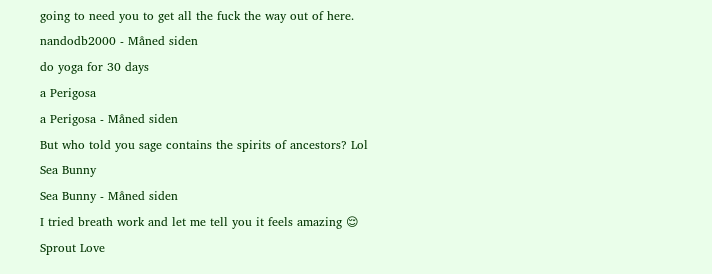going to need you to get all the fuck the way out of here.
nandodb2000 - Måned siden
do yoga for 30 days
a Perigosa
a Perigosa - Måned siden
But who told you sage contains the spirits of ancestors? Lol
Sea Bunny
Sea Bunny - Måned siden
I tried breath work and let me tell you it feels amazing 😌
Sprout Love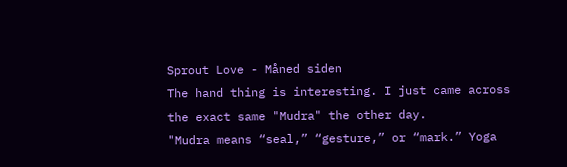Sprout Love - Måned siden
The hand thing is interesting. I just came across the exact same "Mudra" the other day.
"Mudra means “seal,” “gesture,” or “mark.” Yoga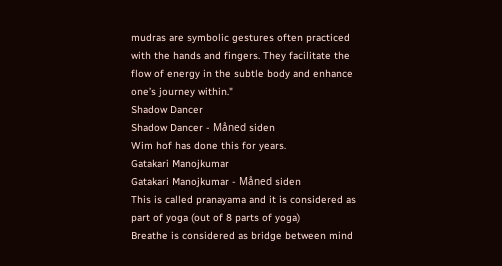mudras are symbolic gestures often practiced with the hands and fingers. They facilitate the flow of energy in the subtle body and enhance one’s journey within."
Shadow Dancer
Shadow Dancer - Måned siden
Wim hof has done this for years.
Gatakari Manojkumar
Gatakari Manojkumar - Måned siden
This is called pranayama and it is considered as part of yoga (out of 8 parts of yoga)
Breathe is considered as bridge between mind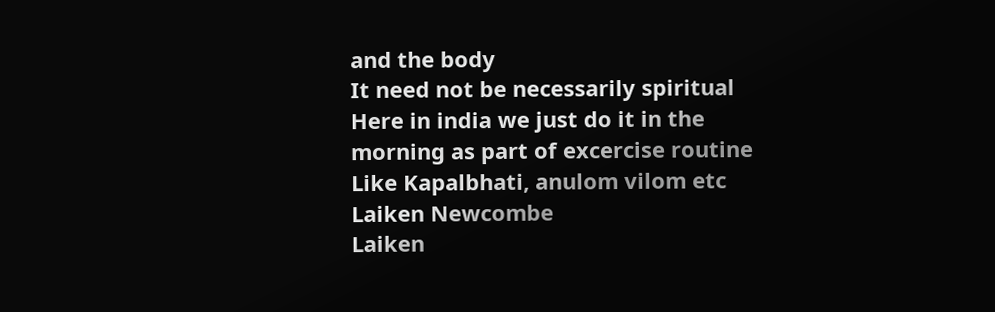and the body
It need not be necessarily spiritual
Here in india we just do it in the morning as part of excercise routine
Like Kapalbhati, anulom vilom etc
Laiken Newcombe
Laiken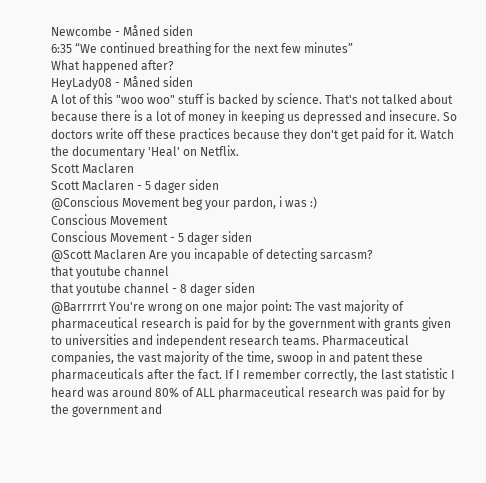Newcombe - Måned siden
6:35 “We continued breathing for the next few minutes”
What happened after?
HeyLady08 - Måned siden
A lot of this "woo woo" stuff is backed by science. That's not talked about because there is a lot of money in keeping us depressed and insecure. So doctors write off these practices because they don't get paid for it. Watch the documentary 'Heal' on Netflix.
Scott Maclaren
Scott Maclaren - 5 dager siden
@Conscious Movement beg your pardon, i was :)
Conscious Movement
Conscious Movement - 5 dager siden
@Scott Maclaren Are you incapable of detecting sarcasm?
that youtube channel
that youtube channel - 8 dager siden
@Barrrrrt You're wrong on one major point: The vast majority of pharmaceutical research is paid for by the government with grants given to universities and independent research teams. Pharmaceutical companies, the vast majority of the time, swoop in and patent these pharmaceuticals after the fact. If I remember correctly, the last statistic I heard was around 80% of ALL pharmaceutical research was paid for by the government and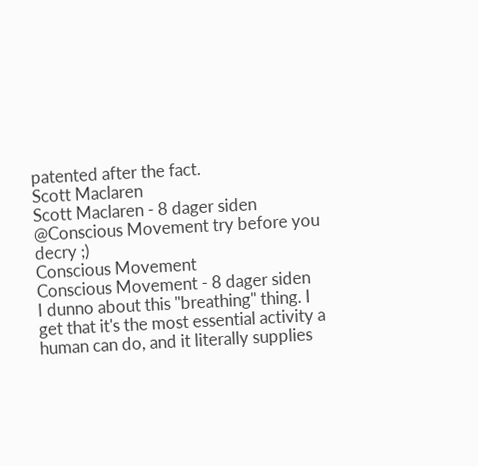patented after the fact.
Scott Maclaren
Scott Maclaren - 8 dager siden
@Conscious Movement try before you decry ;)
Conscious Movement
Conscious Movement - 8 dager siden
I dunno about this "breathing" thing. I get that it's the most essential activity a human can do, and it literally supplies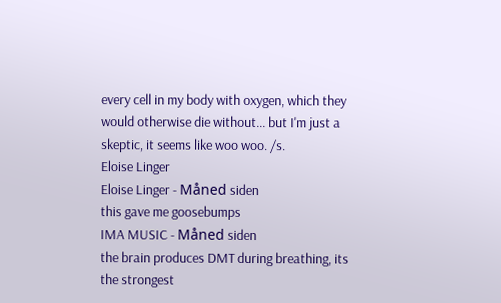every cell in my body with oxygen, which they would otherwise die without... but I'm just a skeptic, it seems like woo woo. /s.
Eloise Linger
Eloise Linger - Måned siden
this gave me goosebumps
IMA MUSIC - Måned siden
the brain produces DMT during breathing, its the strongest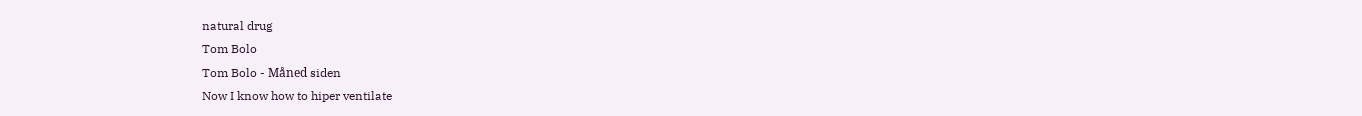natural drug
Tom Bolo
Tom Bolo - Måned siden
Now I know how to hiper ventilate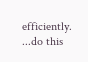efficiently. ...do this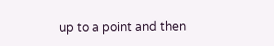up to a point and then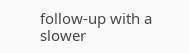follow-up with a slower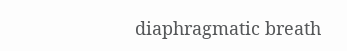diaphragmatic breath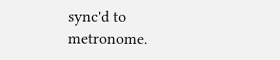sync'd to metronome.